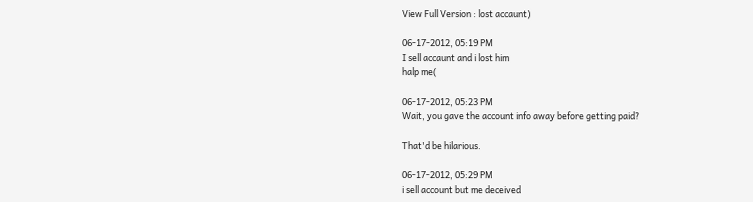View Full Version : lost accaunt)

06-17-2012, 05:19 PM
I sell accaunt and i lost him
halp me(

06-17-2012, 05:23 PM
Wait, you gave the account info away before getting paid?

That'd be hilarious.

06-17-2012, 05:29 PM
i sell account but me deceived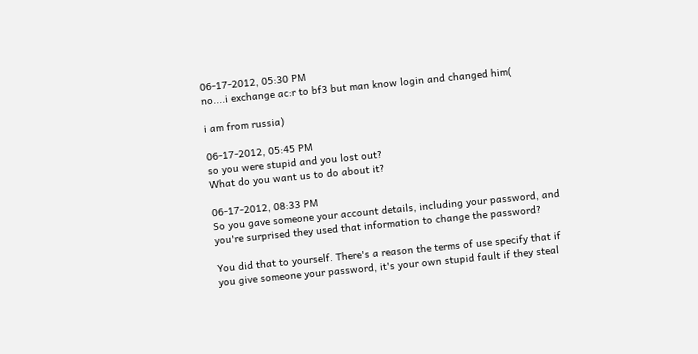06-17-2012, 05:30 PM
no....i exchange ac:r to bf3 but man know login and changed him(

i am from russia)

06-17-2012, 05:45 PM
so you were stupid and you lost out?
What do you want us to do about it?

06-17-2012, 08:33 PM
So you gave someone your account details, including your password, and you're surprised they used that information to change the password?

You did that to yourself. There's a reason the terms of use specify that if you give someone your password, it's your own stupid fault if they steal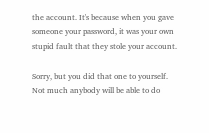the account. It's because when you gave someone your password, it was your own stupid fault that they stole your account.

Sorry, but you did that one to yourself. Not much anybody will be able to do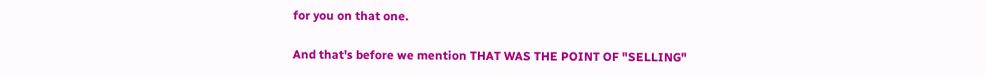for you on that one.

And that's before we mention THAT WAS THE POINT OF "SELLING"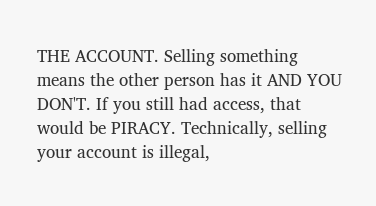THE ACCOUNT. Selling something means the other person has it AND YOU DON'T. If you still had access, that would be PIRACY. Technically, selling your account is illegal,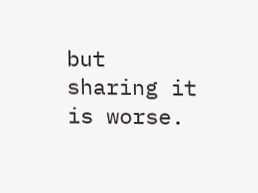but sharing it is worse.